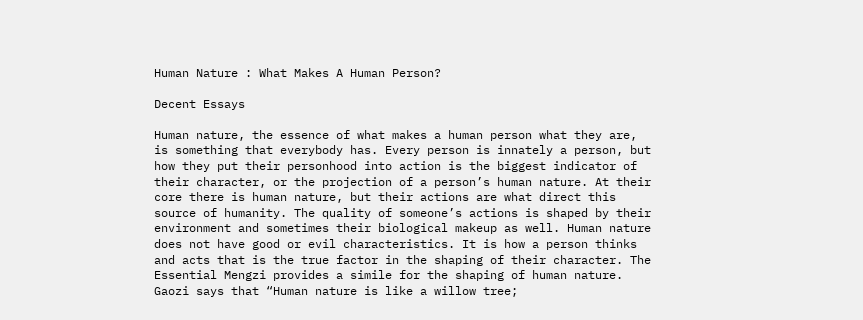Human Nature : What Makes A Human Person?

Decent Essays

Human nature, the essence of what makes a human person what they are, is something that everybody has. Every person is innately a person, but how they put their personhood into action is the biggest indicator of their character, or the projection of a person’s human nature. At their core there is human nature, but their actions are what direct this source of humanity. The quality of someone’s actions is shaped by their environment and sometimes their biological makeup as well. Human nature does not have good or evil characteristics. It is how a person thinks and acts that is the true factor in the shaping of their character. The Essential Mengzi provides a simile for the shaping of human nature. Gaozi says that “Human nature is like a willow tree;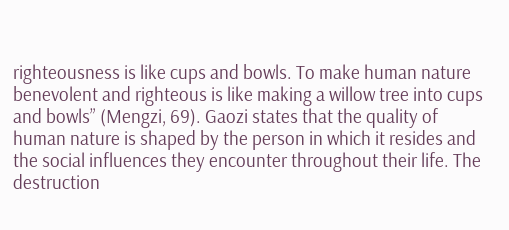righteousness is like cups and bowls. To make human nature benevolent and righteous is like making a willow tree into cups and bowls” (Mengzi, 69). Gaozi states that the quality of human nature is shaped by the person in which it resides and the social influences they encounter throughout their life. The destruction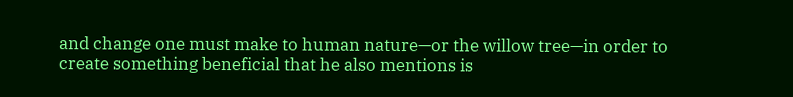and change one must make to human nature—or the willow tree—in order to create something beneficial that he also mentions is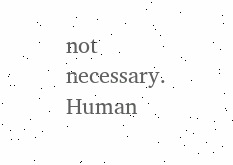not necessary. Human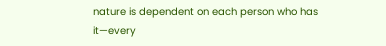nature is dependent on each person who has it—every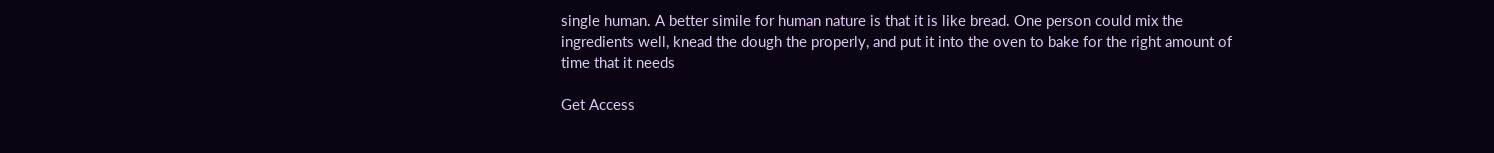single human. A better simile for human nature is that it is like bread. One person could mix the ingredients well, knead the dough the properly, and put it into the oven to bake for the right amount of time that it needs

Get Access